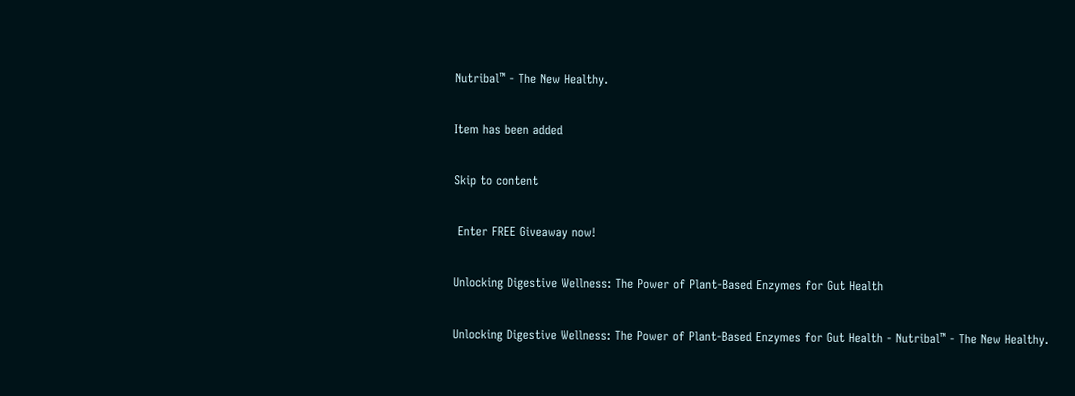Nutribal™ - The New Healthy.

Item has been added

Skip to content

 Enter FREE Giveaway now!

Unlocking Digestive Wellness: The Power of Plant-Based Enzymes for Gut Health

Unlocking Digestive Wellness: The Power of Plant-Based Enzymes for Gut Health - Nutribal™ - The New Healthy.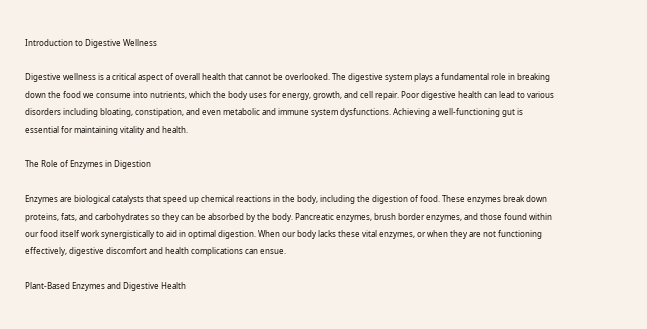Introduction to Digestive Wellness

Digestive wellness is a critical aspect of overall health that cannot be overlooked. The digestive system plays a fundamental role in breaking down the food we consume into nutrients, which the body uses for energy, growth, and cell repair. Poor digestive health can lead to various disorders including bloating, constipation, and even metabolic and immune system dysfunctions. Achieving a well-functioning gut is essential for maintaining vitality and health.

The Role of Enzymes in Digestion

Enzymes are biological catalysts that speed up chemical reactions in the body, including the digestion of food. These enzymes break down proteins, fats, and carbohydrates so they can be absorbed by the body. Pancreatic enzymes, brush border enzymes, and those found within our food itself work synergistically to aid in optimal digestion. When our body lacks these vital enzymes, or when they are not functioning effectively, digestive discomfort and health complications can ensue.

Plant-Based Enzymes and Digestive Health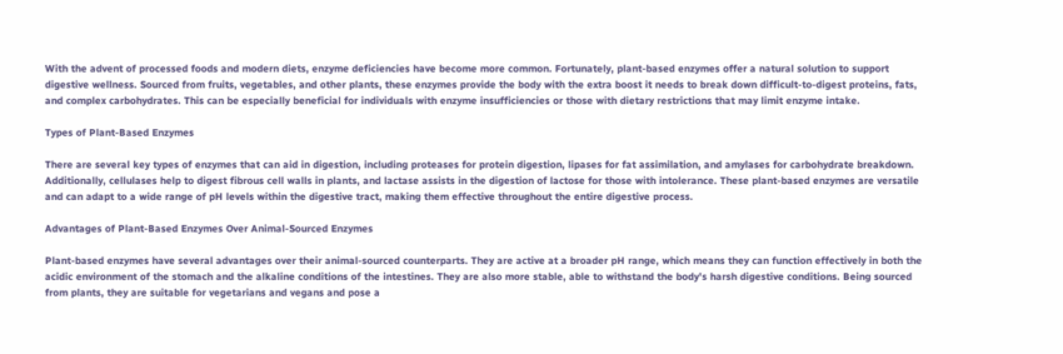With the advent of processed foods and modern diets, enzyme deficiencies have become more common. Fortunately, plant-based enzymes offer a natural solution to support digestive wellness. Sourced from fruits, vegetables, and other plants, these enzymes provide the body with the extra boost it needs to break down difficult-to-digest proteins, fats, and complex carbohydrates. This can be especially beneficial for individuals with enzyme insufficiencies or those with dietary restrictions that may limit enzyme intake.

Types of Plant-Based Enzymes

There are several key types of enzymes that can aid in digestion, including proteases for protein digestion, lipases for fat assimilation, and amylases for carbohydrate breakdown. Additionally, cellulases help to digest fibrous cell walls in plants, and lactase assists in the digestion of lactose for those with intolerance. These plant-based enzymes are versatile and can adapt to a wide range of pH levels within the digestive tract, making them effective throughout the entire digestive process.

Advantages of Plant-Based Enzymes Over Animal-Sourced Enzymes

Plant-based enzymes have several advantages over their animal-sourced counterparts. They are active at a broader pH range, which means they can function effectively in both the acidic environment of the stomach and the alkaline conditions of the intestines. They are also more stable, able to withstand the body's harsh digestive conditions. Being sourced from plants, they are suitable for vegetarians and vegans and pose a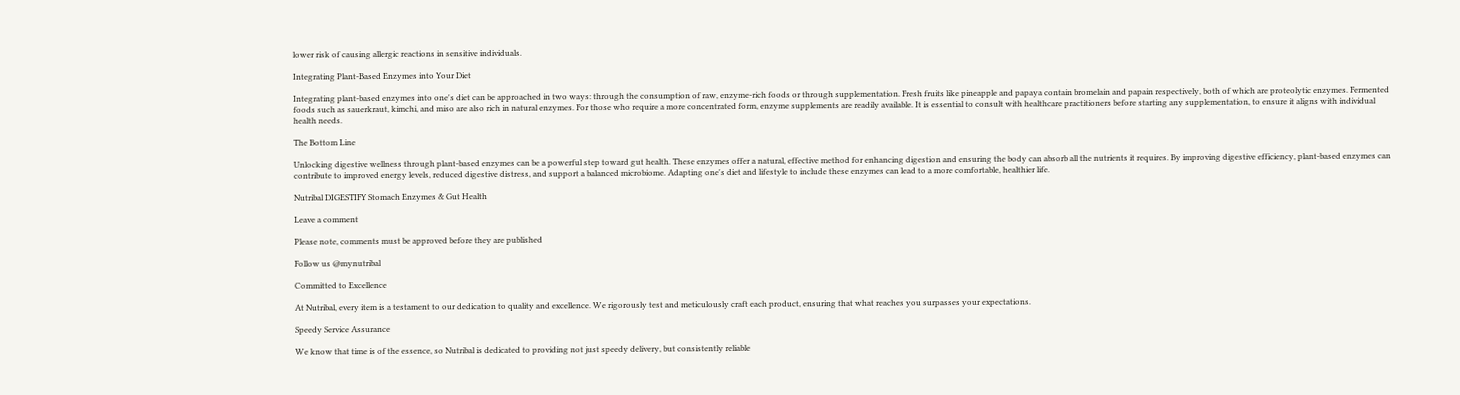lower risk of causing allergic reactions in sensitive individuals.

Integrating Plant-Based Enzymes into Your Diet

Integrating plant-based enzymes into one's diet can be approached in two ways: through the consumption of raw, enzyme-rich foods or through supplementation. Fresh fruits like pineapple and papaya contain bromelain and papain respectively, both of which are proteolytic enzymes. Fermented foods such as sauerkraut, kimchi, and miso are also rich in natural enzymes. For those who require a more concentrated form, enzyme supplements are readily available. It is essential to consult with healthcare practitioners before starting any supplementation, to ensure it aligns with individual health needs.

The Bottom Line

Unlocking digestive wellness through plant-based enzymes can be a powerful step toward gut health. These enzymes offer a natural, effective method for enhancing digestion and ensuring the body can absorb all the nutrients it requires. By improving digestive efficiency, plant-based enzymes can contribute to improved energy levels, reduced digestive distress, and support a balanced microbiome. Adapting one's diet and lifestyle to include these enzymes can lead to a more comfortable, healthier life.

Nutribal DIGESTIFY Stomach Enzymes & Gut Health

Leave a comment

Please note, comments must be approved before they are published

Follow us @mynutribal

Committed to Excellence

At Nutribal, every item is a testament to our dedication to quality and excellence. We rigorously test and meticulously craft each product, ensuring that what reaches you surpasses your expectations.

Speedy Service Assurance

We know that time is of the essence, so Nutribal is dedicated to providing not just speedy delivery, but consistently reliable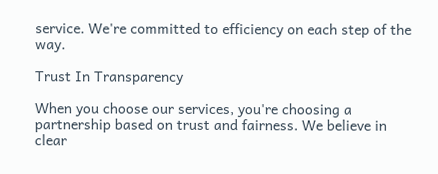service. We're committed to efficiency on each step of the way.

Trust In Transparency

When you choose our services, you're choosing a partnership based on trust and fairness. We believe in clear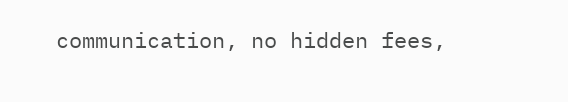communication, no hidden fees,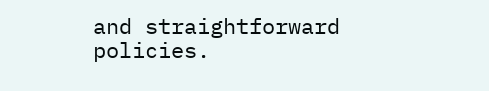and straightforward policies.